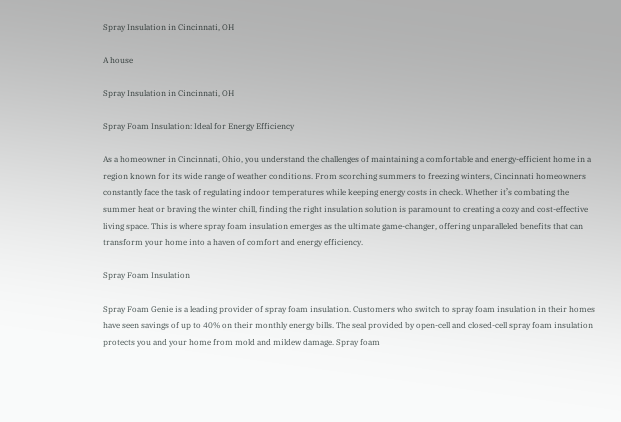Spray Insulation in Cincinnati, OH

A house

Spray Insulation in Cincinnati, OH

Spray Foam Insulation: Ideal for Energy Efficiency

As a homeowner in Cincinnati, Ohio, you understand the challenges of maintaining a comfortable and energy-efficient home in a region known for its wide range of weather conditions. From scorching summers to freezing winters, Cincinnati homeowners constantly face the task of regulating indoor temperatures while keeping energy costs in check. Whether it’s combating the summer heat or braving the winter chill, finding the right insulation solution is paramount to creating a cozy and cost-effective living space. This is where spray foam insulation emerges as the ultimate game-changer, offering unparalleled benefits that can transform your home into a haven of comfort and energy efficiency.

Spray Foam Insulation

Spray Foam Genie is a leading provider of spray foam insulation. Customers who switch to spray foam insulation in their homes have seen savings of up to 40% on their monthly energy bills. The seal provided by open-cell and closed-cell spray foam insulation protects you and your home from mold and mildew damage. Spray foam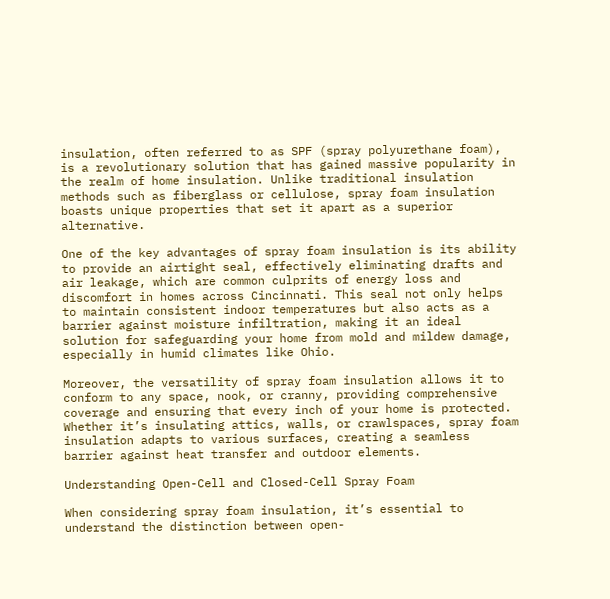insulation, often referred to as SPF (spray polyurethane foam), is a revolutionary solution that has gained massive popularity in the realm of home insulation. Unlike traditional insulation methods such as fiberglass or cellulose, spray foam insulation boasts unique properties that set it apart as a superior alternative.

One of the key advantages of spray foam insulation is its ability to provide an airtight seal, effectively eliminating drafts and air leakage, which are common culprits of energy loss and discomfort in homes across Cincinnati. This seal not only helps to maintain consistent indoor temperatures but also acts as a barrier against moisture infiltration, making it an ideal solution for safeguarding your home from mold and mildew damage, especially in humid climates like Ohio.

Moreover, the versatility of spray foam insulation allows it to conform to any space, nook, or cranny, providing comprehensive coverage and ensuring that every inch of your home is protected. Whether it’s insulating attics, walls, or crawlspaces, spray foam insulation adapts to various surfaces, creating a seamless barrier against heat transfer and outdoor elements.

Understanding Open-Cell and Closed-Cell Spray Foam

When considering spray foam insulation, it’s essential to understand the distinction between open-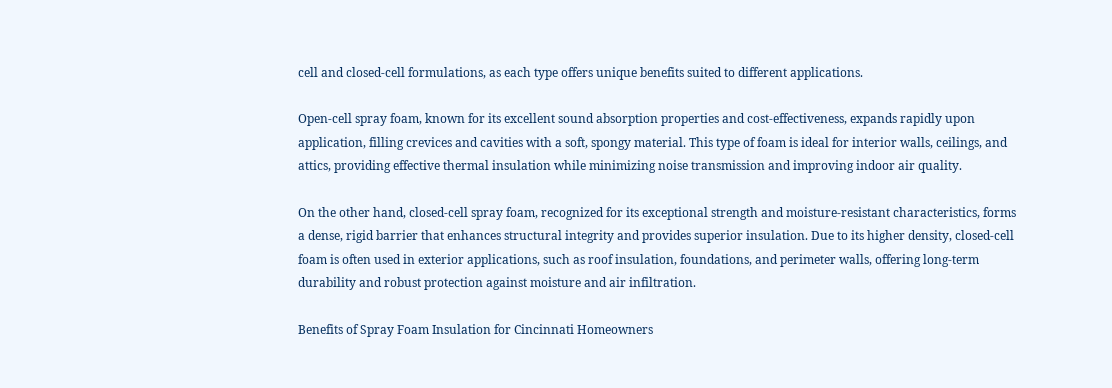cell and closed-cell formulations, as each type offers unique benefits suited to different applications.

Open-cell spray foam, known for its excellent sound absorption properties and cost-effectiveness, expands rapidly upon application, filling crevices and cavities with a soft, spongy material. This type of foam is ideal for interior walls, ceilings, and attics, providing effective thermal insulation while minimizing noise transmission and improving indoor air quality.

On the other hand, closed-cell spray foam, recognized for its exceptional strength and moisture-resistant characteristics, forms a dense, rigid barrier that enhances structural integrity and provides superior insulation. Due to its higher density, closed-cell foam is often used in exterior applications, such as roof insulation, foundations, and perimeter walls, offering long-term durability and robust protection against moisture and air infiltration.

Benefits of Spray Foam Insulation for Cincinnati Homeowners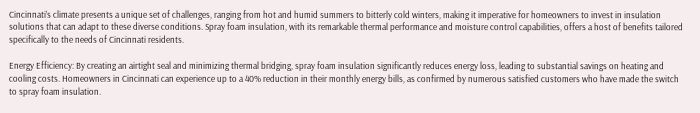Cincinnati’s climate presents a unique set of challenges, ranging from hot and humid summers to bitterly cold winters, making it imperative for homeowners to invest in insulation solutions that can adapt to these diverse conditions. Spray foam insulation, with its remarkable thermal performance and moisture control capabilities, offers a host of benefits tailored specifically to the needs of Cincinnati residents.

Energy Efficiency: By creating an airtight seal and minimizing thermal bridging, spray foam insulation significantly reduces energy loss, leading to substantial savings on heating and cooling costs. Homeowners in Cincinnati can experience up to a 40% reduction in their monthly energy bills, as confirmed by numerous satisfied customers who have made the switch to spray foam insulation.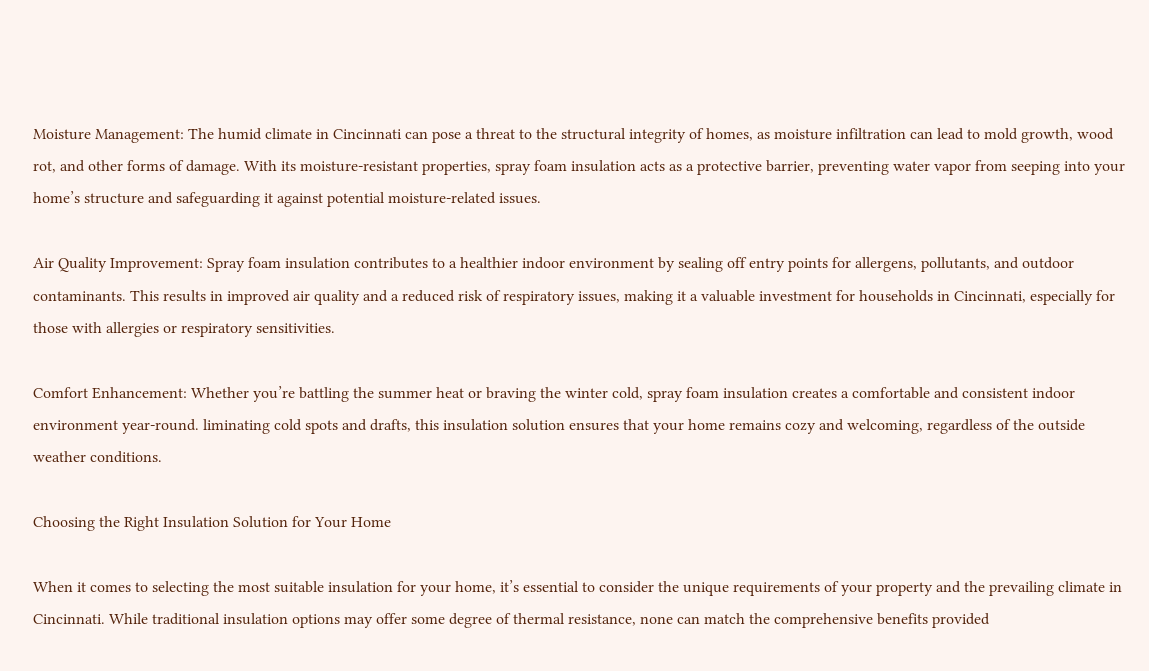Moisture Management: The humid climate in Cincinnati can pose a threat to the structural integrity of homes, as moisture infiltration can lead to mold growth, wood rot, and other forms of damage. With its moisture-resistant properties, spray foam insulation acts as a protective barrier, preventing water vapor from seeping into your home’s structure and safeguarding it against potential moisture-related issues.

Air Quality Improvement: Spray foam insulation contributes to a healthier indoor environment by sealing off entry points for allergens, pollutants, and outdoor contaminants. This results in improved air quality and a reduced risk of respiratory issues, making it a valuable investment for households in Cincinnati, especially for those with allergies or respiratory sensitivities.

Comfort Enhancement: Whether you’re battling the summer heat or braving the winter cold, spray foam insulation creates a comfortable and consistent indoor environment year-round. liminating cold spots and drafts, this insulation solution ensures that your home remains cozy and welcoming, regardless of the outside weather conditions.

Choosing the Right Insulation Solution for Your Home

When it comes to selecting the most suitable insulation for your home, it’s essential to consider the unique requirements of your property and the prevailing climate in Cincinnati. While traditional insulation options may offer some degree of thermal resistance, none can match the comprehensive benefits provided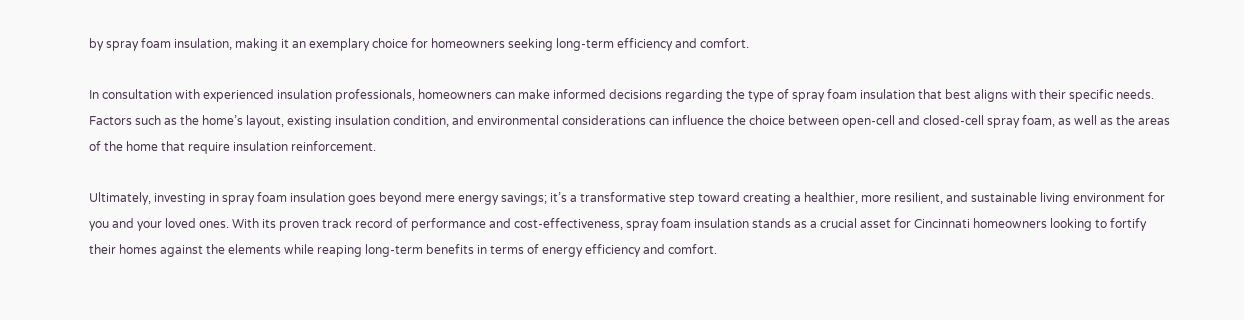by spray foam insulation, making it an exemplary choice for homeowners seeking long-term efficiency and comfort.

In consultation with experienced insulation professionals, homeowners can make informed decisions regarding the type of spray foam insulation that best aligns with their specific needs. Factors such as the home’s layout, existing insulation condition, and environmental considerations can influence the choice between open-cell and closed-cell spray foam, as well as the areas of the home that require insulation reinforcement.

Ultimately, investing in spray foam insulation goes beyond mere energy savings; it’s a transformative step toward creating a healthier, more resilient, and sustainable living environment for you and your loved ones. With its proven track record of performance and cost-effectiveness, spray foam insulation stands as a crucial asset for Cincinnati homeowners looking to fortify their homes against the elements while reaping long-term benefits in terms of energy efficiency and comfort.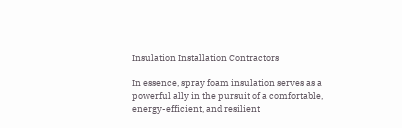Insulation Installation Contractors

In essence, spray foam insulation serves as a powerful ally in the pursuit of a comfortable, energy-efficient, and resilient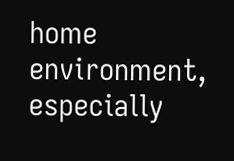home environment, especially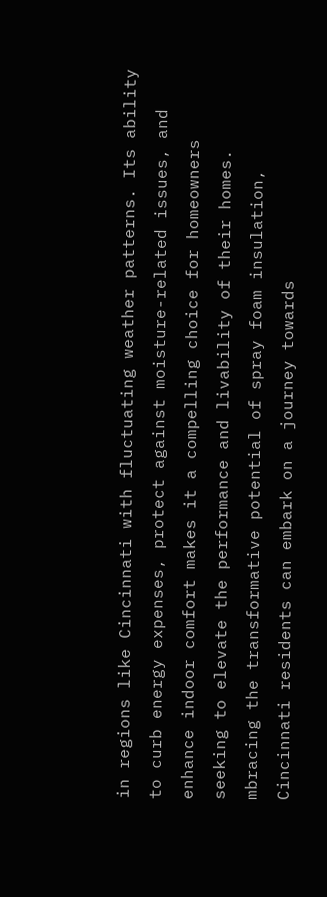in regions like Cincinnati with fluctuating weather patterns. Its ability to curb energy expenses, protect against moisture-related issues, and enhance indoor comfort makes it a compelling choice for homeowners seeking to elevate the performance and livability of their homes. mbracing the transformative potential of spray foam insulation, Cincinnati residents can embark on a journey towards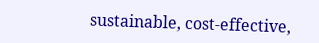sustainable, cost-effective,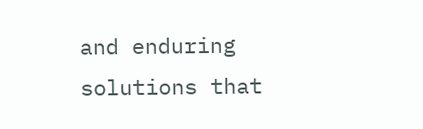and enduring solutions that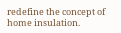redefine the concept of home insulation.